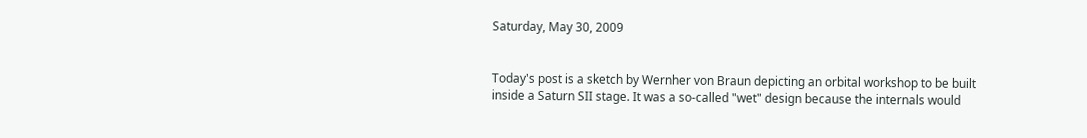Saturday, May 30, 2009


Today's post is a sketch by Wernher von Braun depicting an orbital workshop to be built inside a Saturn SII stage. It was a so-called "wet" design because the internals would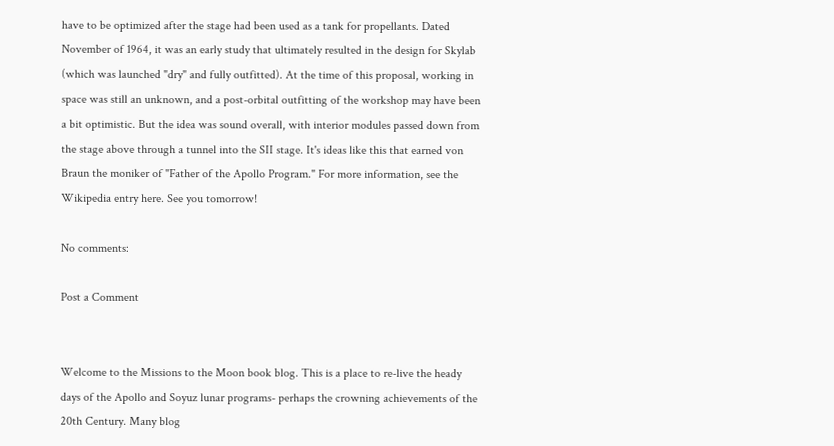have to be optimized after the stage had been used as a tank for propellants. Dated November of 1964, it was an early study that ultimately resulted in the design for Skylab (which was launched "dry" and fully outfitted). At the time of this proposal, working in space was still an unknown, and a post-orbital outfitting of the workshop may have been a bit optimistic. But the idea was sound overall, with interior modules passed down from the stage above through a tunnel into the SII stage. It's ideas like this that earned von Braun the moniker of "Father of the Apollo Program." For more information, see the Wikipedia entry here. See you tomorrow!

No comments:

Post a Comment


Welcome to the Missions to the Moon book blog. This is a place to re-live the heady days of the Apollo and Soyuz lunar programs- perhaps the crowning achievements of the 20th Century. Many blog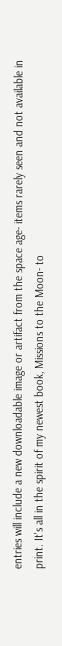entries will include a new downloadable image or artifact from the space age- items rarely seen and not available in print. It's all in the spirit of my newest book, Missions to the Moon- to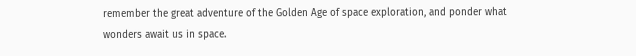remember the great adventure of the Golden Age of space exploration, and ponder what wonders await us in space.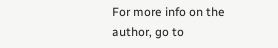For more info on the author, go to